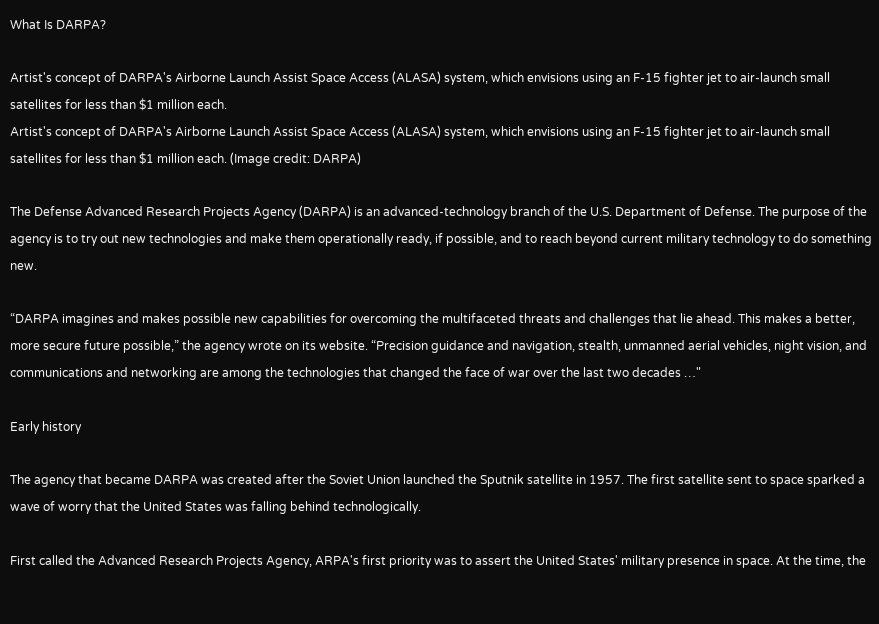What Is DARPA?

Artist's concept of DARPA's Airborne Launch Assist Space Access (ALASA) system, which envisions using an F-15 fighter jet to air-launch small satellites for less than $1 million each.
Artist's concept of DARPA's Airborne Launch Assist Space Access (ALASA) system, which envisions using an F-15 fighter jet to air-launch small satellites for less than $1 million each. (Image credit: DARPA)

The Defense Advanced Research Projects Agency (DARPA) is an advanced-technology branch of the U.S. Department of Defense. The purpose of the agency is to try out new technologies and make them operationally ready, if possible, and to reach beyond current military technology to do something new.

“DARPA imagines and makes possible new capabilities for overcoming the multifaceted threats and challenges that lie ahead. This makes a better, more secure future possible,” the agency wrote on its website. “Precision guidance and navigation, stealth, unmanned aerial vehicles, night vision, and communications and networking are among the technologies that changed the face of war over the last two decades …"

Early history

The agency that became DARPA was created after the Soviet Union launched the Sputnik satellite in 1957. The first satellite sent to space sparked a wave of worry that the United States was falling behind technologically.

First called the Advanced Research Projects Agency, ARPA's first priority was to assert the United States' military presence in space. At the time, the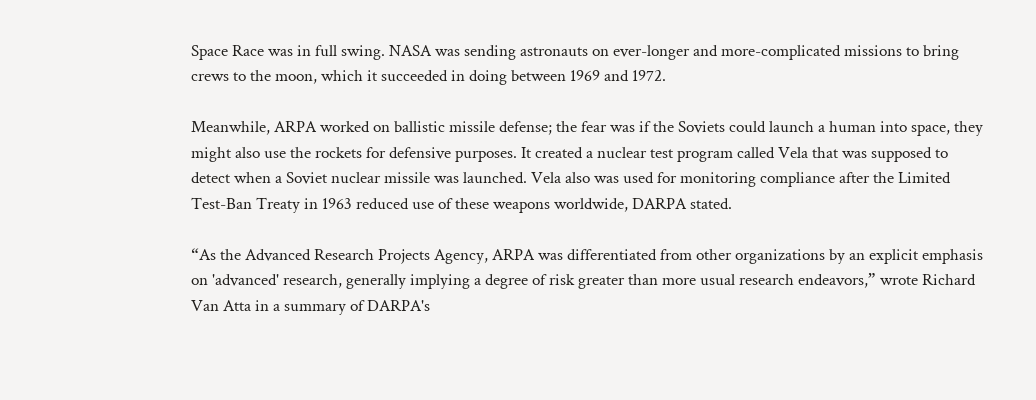Space Race was in full swing. NASA was sending astronauts on ever-longer and more-complicated missions to bring crews to the moon, which it succeeded in doing between 1969 and 1972.

Meanwhile, ARPA worked on ballistic missile defense; the fear was if the Soviets could launch a human into space, they might also use the rockets for defensive purposes. It created a nuclear test program called Vela that was supposed to detect when a Soviet nuclear missile was launched. Vela also was used for monitoring compliance after the Limited Test-Ban Treaty in 1963 reduced use of these weapons worldwide, DARPA stated.

“As the Advanced Research Projects Agency, ARPA was differentiated from other organizations by an explicit emphasis on 'advanced' research, generally implying a degree of risk greater than more usual research endeavors,” wrote Richard Van Atta in a summary of DARPA's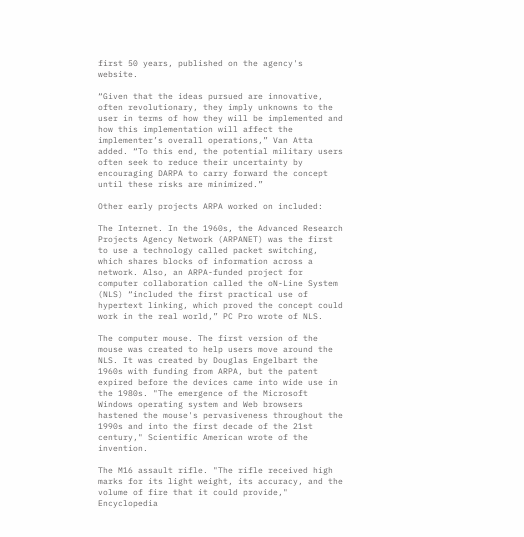first 50 years, published on the agency's website.

“Given that the ideas pursued are innovative, often revolutionary, they imply unknowns to the user in terms of how they will be implemented and how this implementation will affect the implementer’s overall operations,” Van Atta added. “To this end, the potential military users often seek to reduce their uncertainty by encouraging DARPA to carry forward the concept until these risks are minimized.”

Other early projects ARPA worked on included:

The Internet. In the 1960s, the Advanced Research Projects Agency Network (ARPANET) was the first to use a technology called packet switching, which shares blocks of information across a network. Also, an ARPA-funded project for computer collaboration called the oN-Line System (NLS) “included the first practical use of hypertext linking, which proved the concept could work in the real world,” PC Pro wrote of NLS.

The computer mouse. The first version of the mouse was created to help users move around the NLS. It was created by Douglas Engelbart the 1960s with funding from ARPA, but the patent expired before the devices came into wide use in the 1980s. "The emergence of the Microsoft Windows operating system and Web browsers hastened the mouse's pervasiveness throughout the 1990s and into the first decade of the 21st century," Scientific American wrote of the invention.

The M16 assault rifle. "The rifle received high marks for its light weight, its accuracy, and the volume of fire that it could provide," Encyclopedia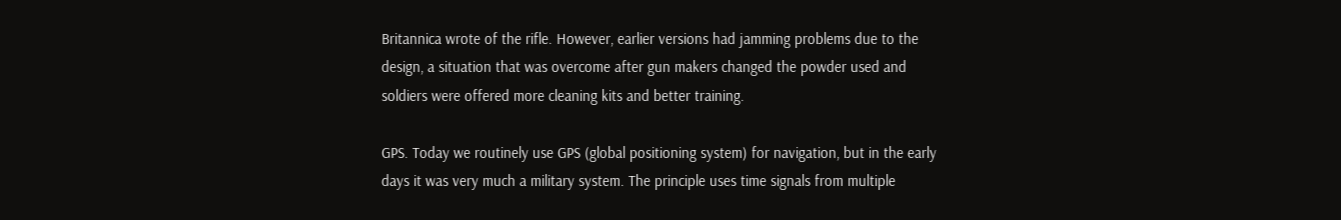Britannica wrote of the rifle. However, earlier versions had jamming problems due to the design, a situation that was overcome after gun makers changed the powder used and soldiers were offered more cleaning kits and better training.

GPS. Today we routinely use GPS (global positioning system) for navigation, but in the early days it was very much a military system. The principle uses time signals from multiple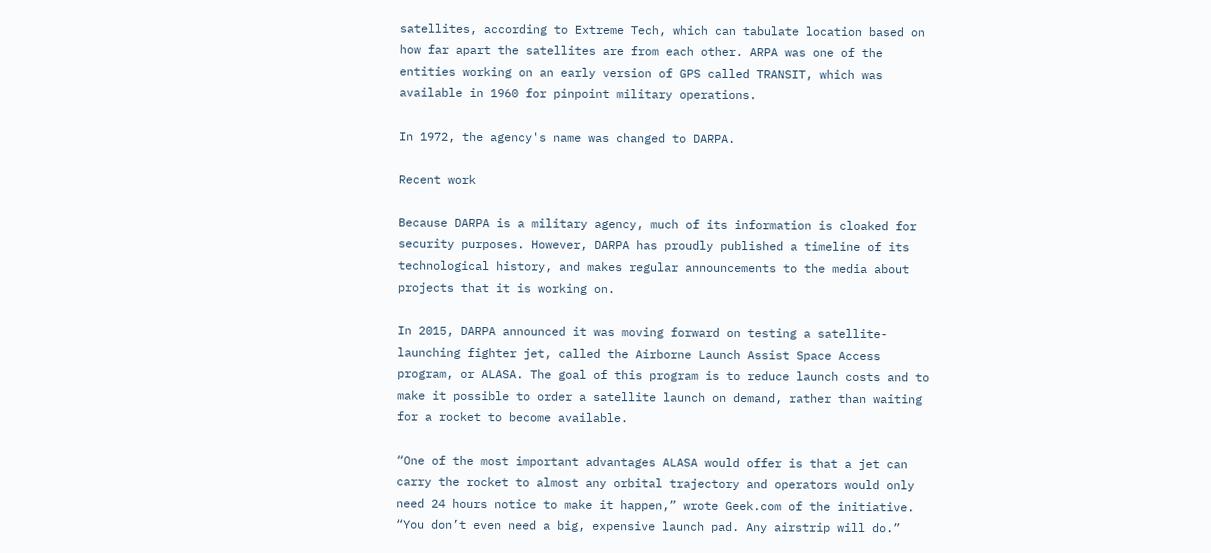satellites, according to Extreme Tech, which can tabulate location based on how far apart the satellites are from each other. ARPA was one of the entities working on an early version of GPS called TRANSIT, which was available in 1960 for pinpoint military operations.

In 1972, the agency's name was changed to DARPA.

Recent work

Because DARPA is a military agency, much of its information is cloaked for security purposes. However, DARPA has proudly published a timeline of its technological history, and makes regular announcements to the media about projects that it is working on.

In 2015, DARPA announced it was moving forward on testing a satellite-launching fighter jet, called the Airborne Launch Assist Space Access program, or ALASA. The goal of this program is to reduce launch costs and to make it possible to order a satellite launch on demand, rather than waiting for a rocket to become available.

“One of the most important advantages ALASA would offer is that a jet can carry the rocket to almost any orbital trajectory and operators would only need 24 hours notice to make it happen,” wrote Geek.com of the initiative. “You don’t even need a big, expensive launch pad. Any airstrip will do.”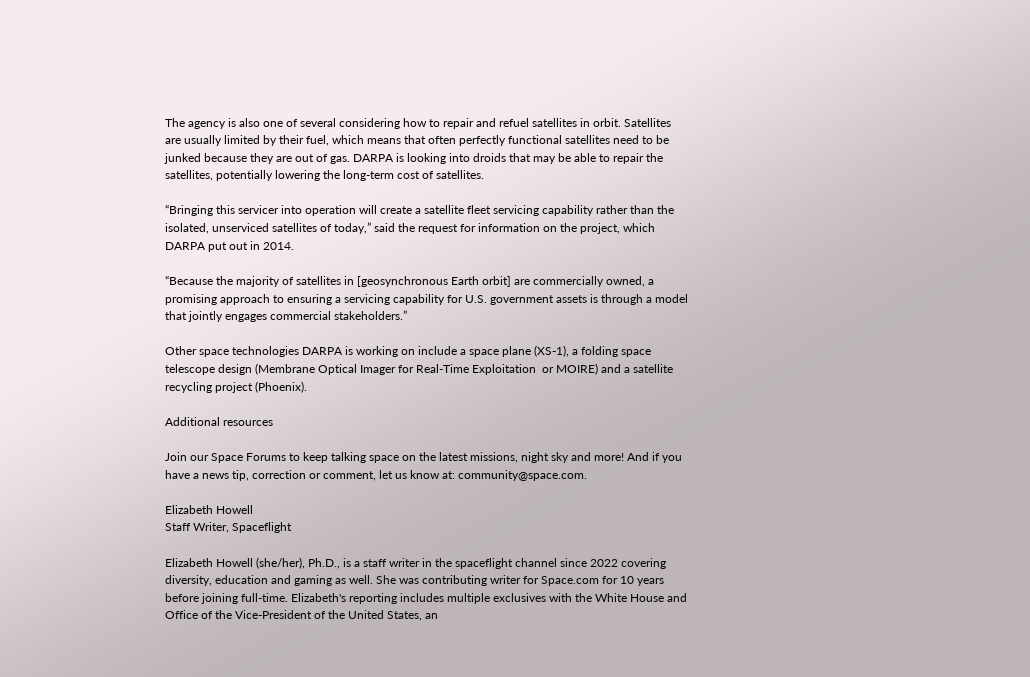The agency is also one of several considering how to repair and refuel satellites in orbit. Satellites are usually limited by their fuel, which means that often perfectly functional satellites need to be junked because they are out of gas. DARPA is looking into droids that may be able to repair the satellites, potentially lowering the long-term cost of satellites.

“Bringing this servicer into operation will create a satellite fleet servicing capability rather than the isolated, unserviced satellites of today,” said the request for information on the project, which DARPA put out in 2014.

“Because the majority of satellites in [geosynchronous Earth orbit] are commercially owned, a promising approach to ensuring a servicing capability for U.S. government assets is through a model that jointly engages commercial stakeholders.”

Other space technologies DARPA is working on include a space plane (XS-1), a folding space telescope design (Membrane Optical Imager for Real-Time Exploitation  or MOIRE) and a satellite recycling project (Phoenix).

Additional resources

Join our Space Forums to keep talking space on the latest missions, night sky and more! And if you have a news tip, correction or comment, let us know at: community@space.com.

Elizabeth Howell
Staff Writer, Spaceflight

Elizabeth Howell (she/her), Ph.D., is a staff writer in the spaceflight channel since 2022 covering diversity, education and gaming as well. She was contributing writer for Space.com for 10 years before joining full-time. Elizabeth's reporting includes multiple exclusives with the White House and Office of the Vice-President of the United States, an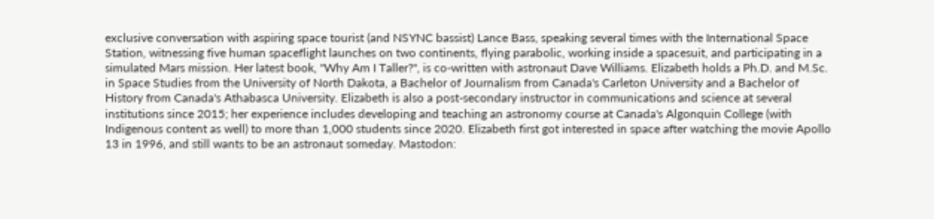exclusive conversation with aspiring space tourist (and NSYNC bassist) Lance Bass, speaking several times with the International Space Station, witnessing five human spaceflight launches on two continents, flying parabolic, working inside a spacesuit, and participating in a simulated Mars mission. Her latest book, "Why Am I Taller?", is co-written with astronaut Dave Williams. Elizabeth holds a Ph.D. and M.Sc. in Space Studies from the University of North Dakota, a Bachelor of Journalism from Canada's Carleton University and a Bachelor of History from Canada's Athabasca University. Elizabeth is also a post-secondary instructor in communications and science at several institutions since 2015; her experience includes developing and teaching an astronomy course at Canada's Algonquin College (with Indigenous content as well) to more than 1,000 students since 2020. Elizabeth first got interested in space after watching the movie Apollo 13 in 1996, and still wants to be an astronaut someday. Mastodon: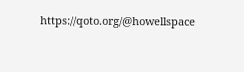https://qoto.org/@howellspace